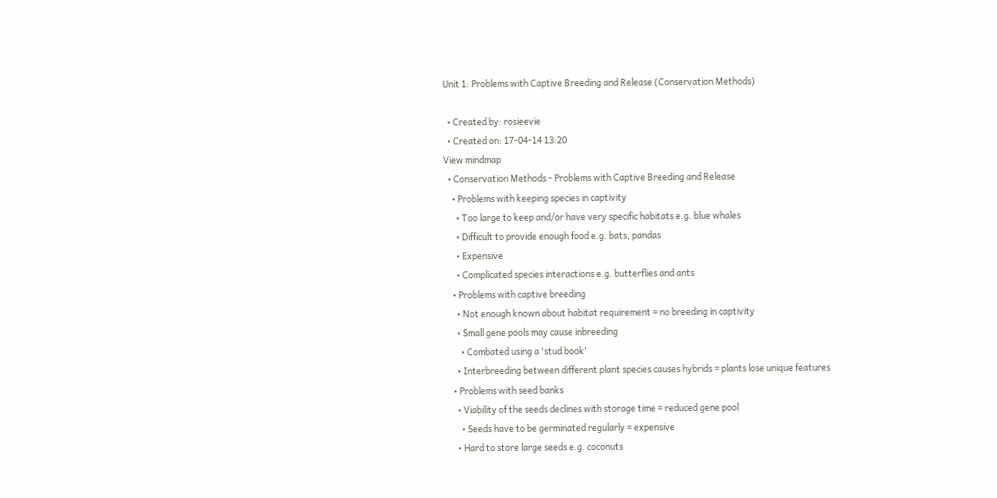Unit 1: Problems with Captive Breeding and Release (Conservation Methods)

  • Created by: rosieevie
  • Created on: 17-04-14 13:20
View mindmap
  • Conservation Methods - Problems with Captive Breeding and Release
    • Problems with keeping species in captivity
      • Too large to keep and/or have very specific habitats e.g. blue whales
      • Difficult to provide enough food e.g. bats, pandas
      • Expensive
      • Complicated species interactions e.g. butterflies and ants
    • Problems with captive breeding
      • Not enough known about habitat requirement = no breeding in captivity
      • Small gene pools may cause inbreeding
        • Combated using a 'stud book'
      • Interbreeding between different plant species causes hybrids = plants lose unique features
    • Problems with seed banks
      • Viability of the seeds declines with storage time = reduced gene pool
        • Seeds have to be germinated regularly = expensive
      • Hard to store large seeds e.g. coconuts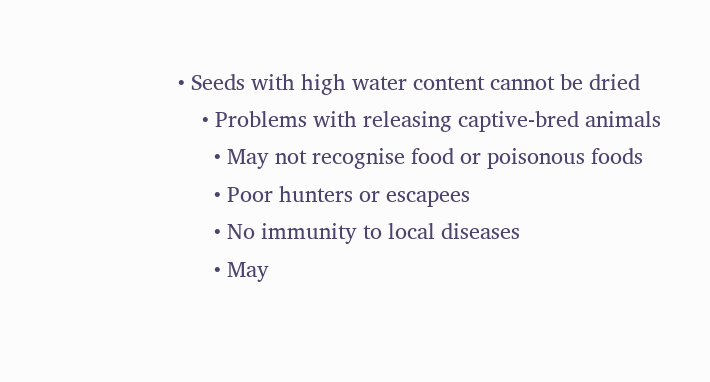• Seeds with high water content cannot be dried
    • Problems with releasing captive-bred animals
      • May not recognise food or poisonous foods
      • Poor hunters or escapees
      • No immunity to local diseases
      • May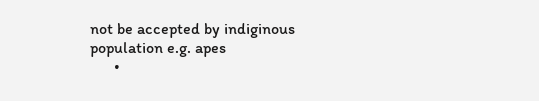not be accepted by indiginous population e.g. apes
      •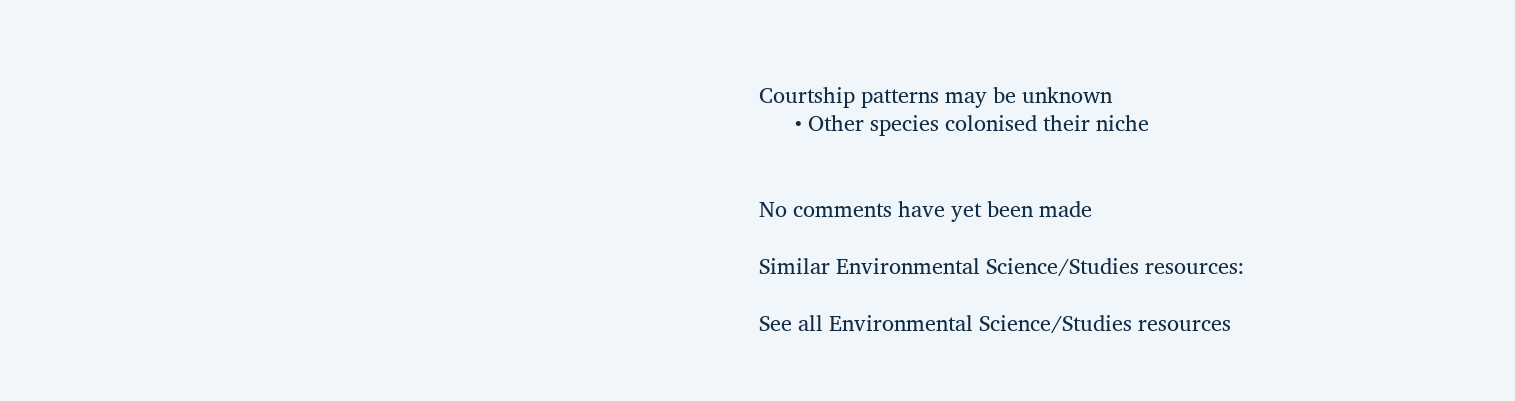Courtship patterns may be unknown
      • Other species colonised their niche


No comments have yet been made

Similar Environmental Science/Studies resources:

See all Environmental Science/Studies resources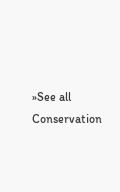»See all Conservation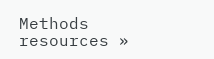Methods resources »